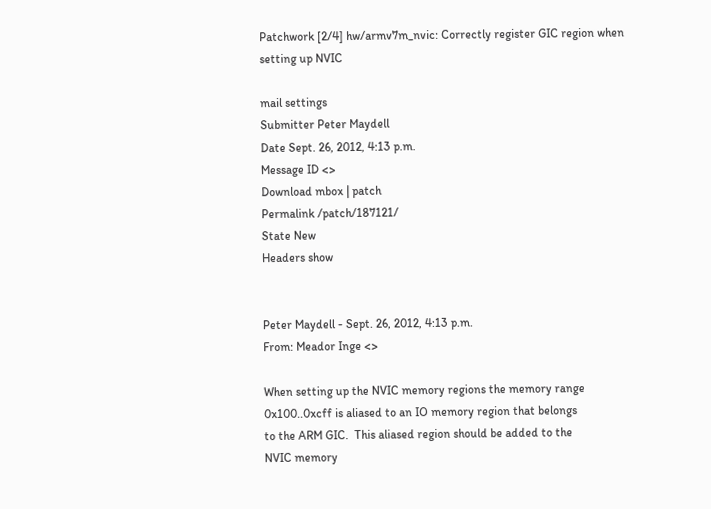Patchwork [2/4] hw/armv7m_nvic: Correctly register GIC region when setting up NVIC

mail settings
Submitter Peter Maydell
Date Sept. 26, 2012, 4:13 p.m.
Message ID <>
Download mbox | patch
Permalink /patch/187121/
State New
Headers show


Peter Maydell - Sept. 26, 2012, 4:13 p.m.
From: Meador Inge <>

When setting up the NVIC memory regions the memory range
0x100..0xcff is aliased to an IO memory region that belongs
to the ARM GIC.  This aliased region should be added to the
NVIC memory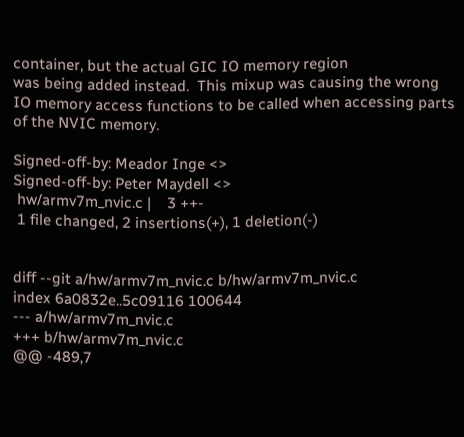container, but the actual GIC IO memory region
was being added instead.  This mixup was causing the wrong
IO memory access functions to be called when accessing parts
of the NVIC memory.

Signed-off-by: Meador Inge <>
Signed-off-by: Peter Maydell <>
 hw/armv7m_nvic.c |    3 ++-
 1 file changed, 2 insertions(+), 1 deletion(-)


diff --git a/hw/armv7m_nvic.c b/hw/armv7m_nvic.c
index 6a0832e..5c09116 100644
--- a/hw/armv7m_nvic.c
+++ b/hw/armv7m_nvic.c
@@ -489,7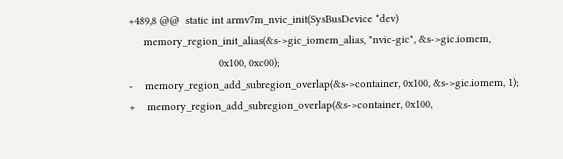+489,8 @@  static int armv7m_nvic_init(SysBusDevice *dev)
     memory_region_init_alias(&s->gic_iomem_alias, "nvic-gic", &s->gic.iomem,
                              0x100, 0xc00);
-    memory_region_add_subregion_overlap(&s->container, 0x100, &s->gic.iomem, 1);
+    memory_region_add_subregion_overlap(&s->container, 0x100,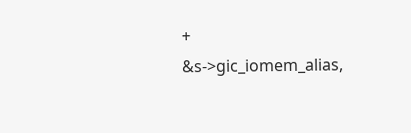+                                        &s->gic_iomem_alias,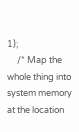1);
     /* Map the whole thing into system memory at the location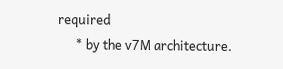required
      * by the v7M architecture.